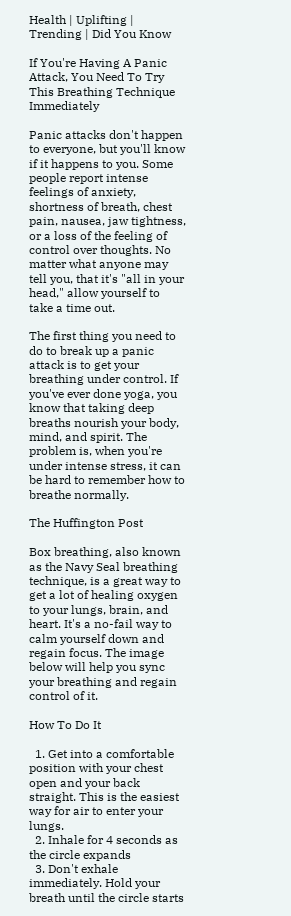Health | Uplifting | Trending | Did You Know

If You're Having A Panic Attack, You Need To Try This Breathing Technique Immediately

Panic attacks don't happen to everyone, but you'll know if it happens to you. Some people report intense feelings of anxiety, shortness of breath, chest pain, nausea, jaw tightness, or a loss of the feeling of control over thoughts. No matter what anyone may tell you, that it's "all in your head," allow yourself to take a time out.

The first thing you need to do to break up a panic attack is to get your breathing under control. If you've ever done yoga, you know that taking deep breaths nourish your body, mind, and spirit. The problem is, when you're under intense stress, it can be hard to remember how to breathe normally.

The Huffington Post

Box breathing, also known as the Navy Seal breathing technique, is a great way to get a lot of healing oxygen to your lungs, brain, and heart. It's a no-fail way to calm yourself down and regain focus. The image below will help you sync your breathing and regain control of it.

How To Do It

  1. Get into a comfortable position with your chest open and your back straight. This is the easiest way for air to enter your lungs.
  2. Inhale for 4 seconds as the circle expands
  3. Don't exhale immediately. Hold your breath until the circle starts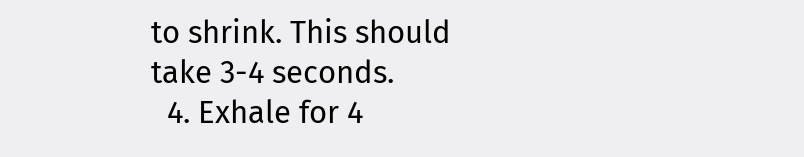to shrink. This should take 3-4 seconds.
  4. Exhale for 4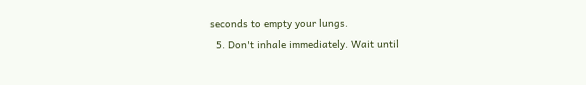seconds to empty your lungs.
  5. Don't inhale immediately. Wait until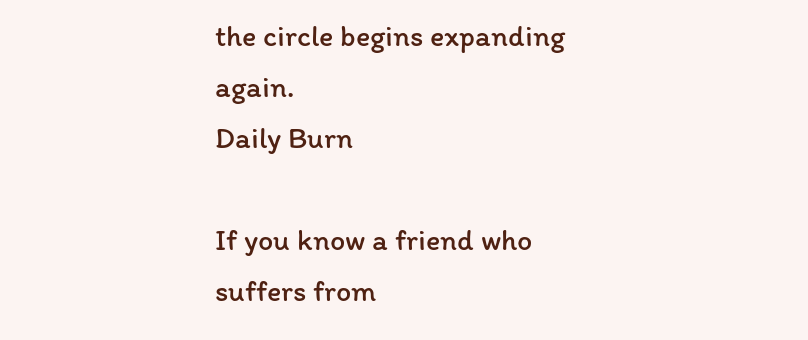the circle begins expanding again.
Daily Burn

If you know a friend who suffers from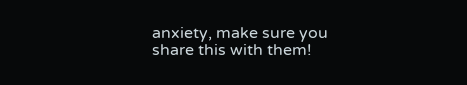anxiety, make sure you share this with them!